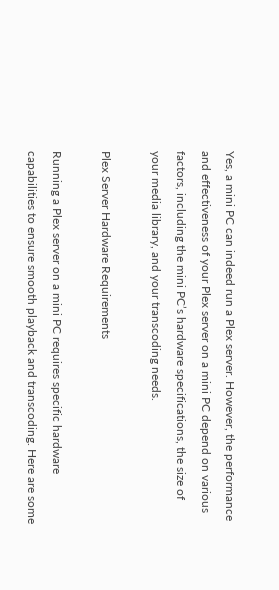Yes, a mini PC can indeed run a Plex server. However, the performance and effectiveness of your Plex server on a mini PC depend on various factors, including the mini PC’s hardware specifications, the size of your media library, and your transcoding needs.

Plex Server Hardware Requirements

Running a Plex server on a mini PC requires specific hardware capabilities to ensure smooth playback and transcoding. Here are some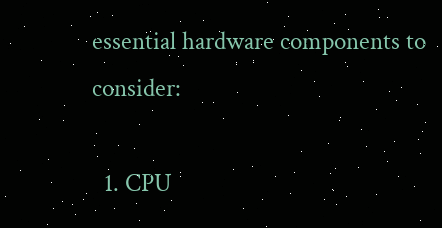essential hardware components to consider:

  1. CPU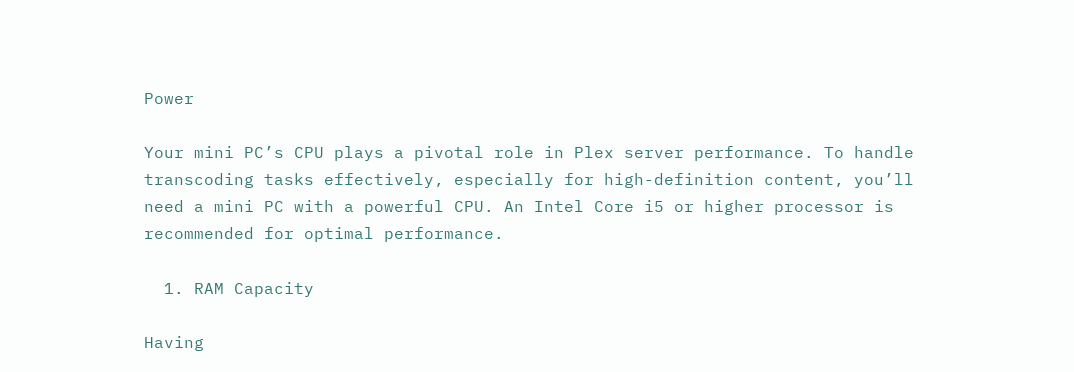Power

Your mini PC’s CPU plays a pivotal role in Plex server performance. To handle transcoding tasks effectively, especially for high-definition content, you’ll need a mini PC with a powerful CPU. An Intel Core i5 or higher processor is recommended for optimal performance.

  1. RAM Capacity

Having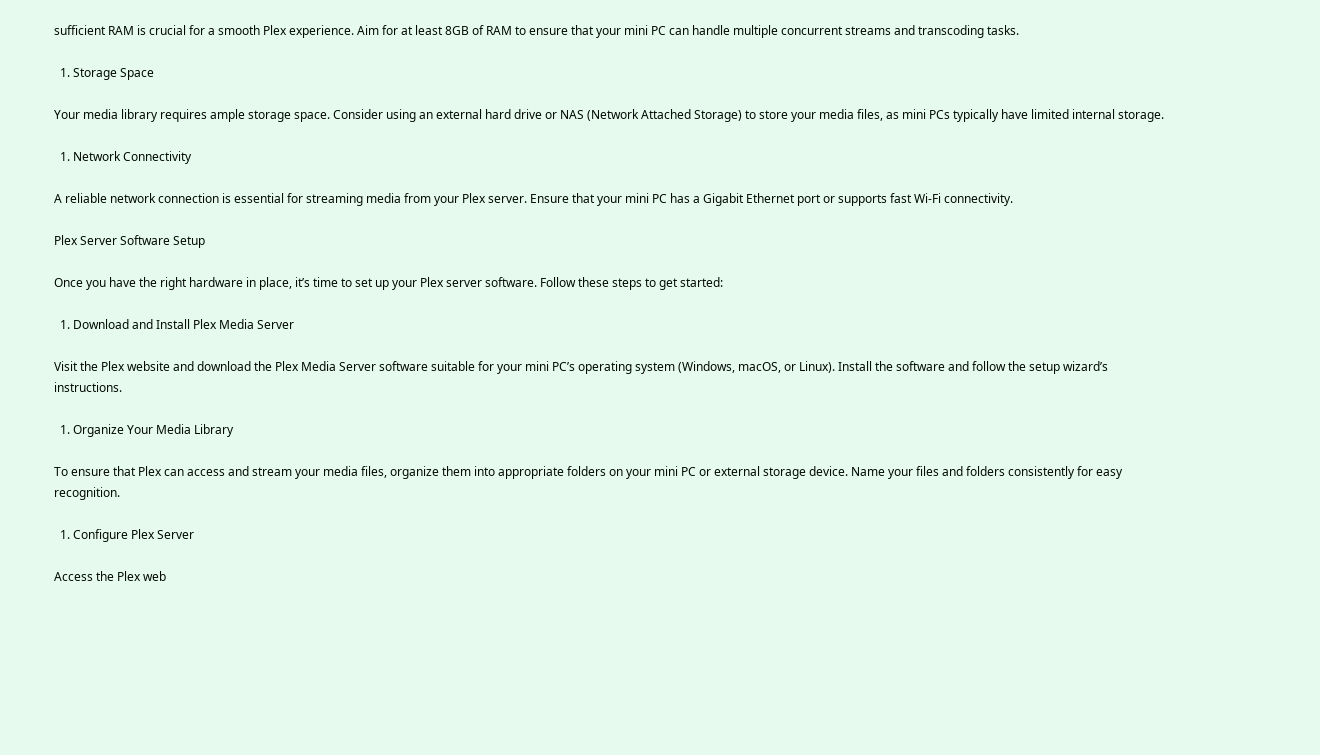sufficient RAM is crucial for a smooth Plex experience. Aim for at least 8GB of RAM to ensure that your mini PC can handle multiple concurrent streams and transcoding tasks.

  1. Storage Space

Your media library requires ample storage space. Consider using an external hard drive or NAS (Network Attached Storage) to store your media files, as mini PCs typically have limited internal storage.

  1. Network Connectivity

A reliable network connection is essential for streaming media from your Plex server. Ensure that your mini PC has a Gigabit Ethernet port or supports fast Wi-Fi connectivity.

Plex Server Software Setup

Once you have the right hardware in place, it’s time to set up your Plex server software. Follow these steps to get started:

  1. Download and Install Plex Media Server

Visit the Plex website and download the Plex Media Server software suitable for your mini PC’s operating system (Windows, macOS, or Linux). Install the software and follow the setup wizard’s instructions.

  1. Organize Your Media Library

To ensure that Plex can access and stream your media files, organize them into appropriate folders on your mini PC or external storage device. Name your files and folders consistently for easy recognition.

  1. Configure Plex Server

Access the Plex web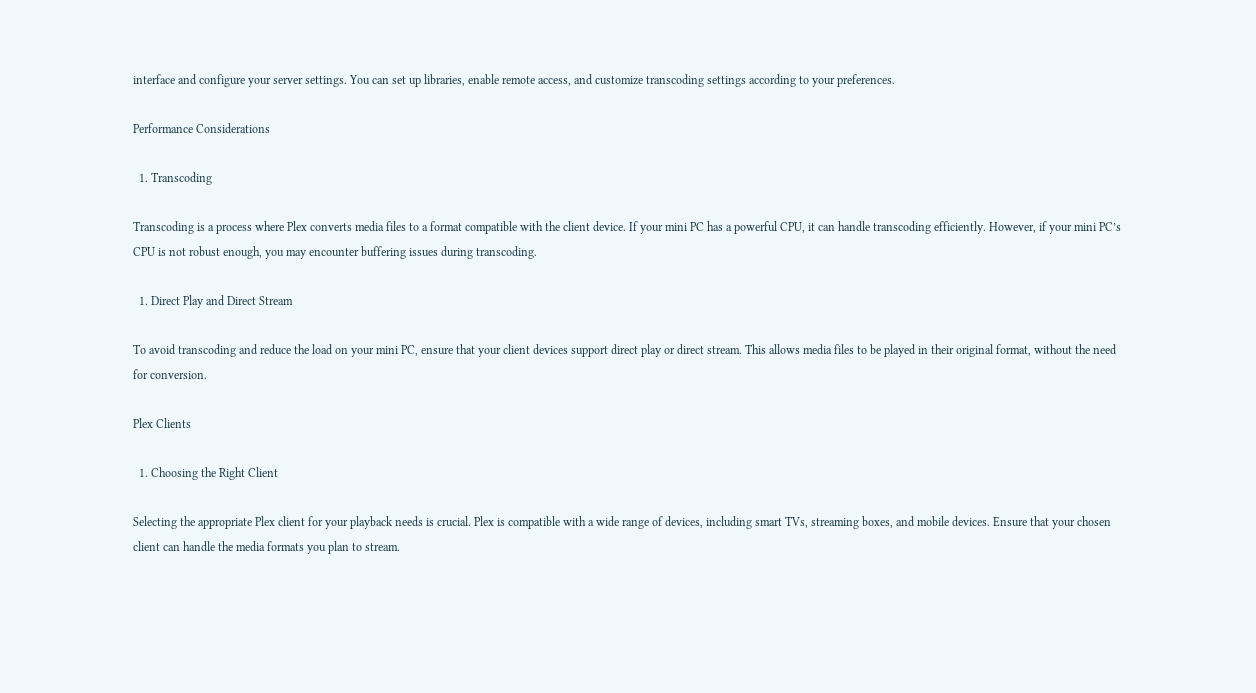interface and configure your server settings. You can set up libraries, enable remote access, and customize transcoding settings according to your preferences.

Performance Considerations

  1. Transcoding

Transcoding is a process where Plex converts media files to a format compatible with the client device. If your mini PC has a powerful CPU, it can handle transcoding efficiently. However, if your mini PC’s CPU is not robust enough, you may encounter buffering issues during transcoding.

  1. Direct Play and Direct Stream

To avoid transcoding and reduce the load on your mini PC, ensure that your client devices support direct play or direct stream. This allows media files to be played in their original format, without the need for conversion.

Plex Clients

  1. Choosing the Right Client

Selecting the appropriate Plex client for your playback needs is crucial. Plex is compatible with a wide range of devices, including smart TVs, streaming boxes, and mobile devices. Ensure that your chosen client can handle the media formats you plan to stream.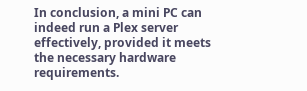In conclusion, a mini PC can indeed run a Plex server effectively, provided it meets the necessary hardware requirements.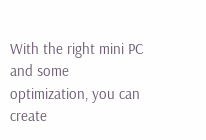With the right mini PC and some optimization, you can create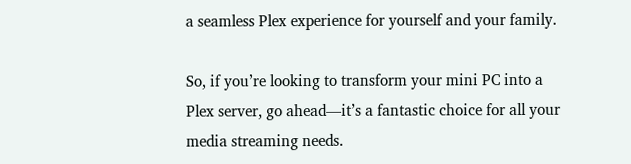a seamless Plex experience for yourself and your family.

So, if you’re looking to transform your mini PC into a Plex server, go ahead—it’s a fantastic choice for all your media streaming needs.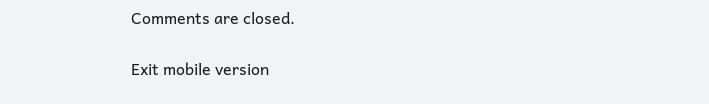Comments are closed.

Exit mobile version